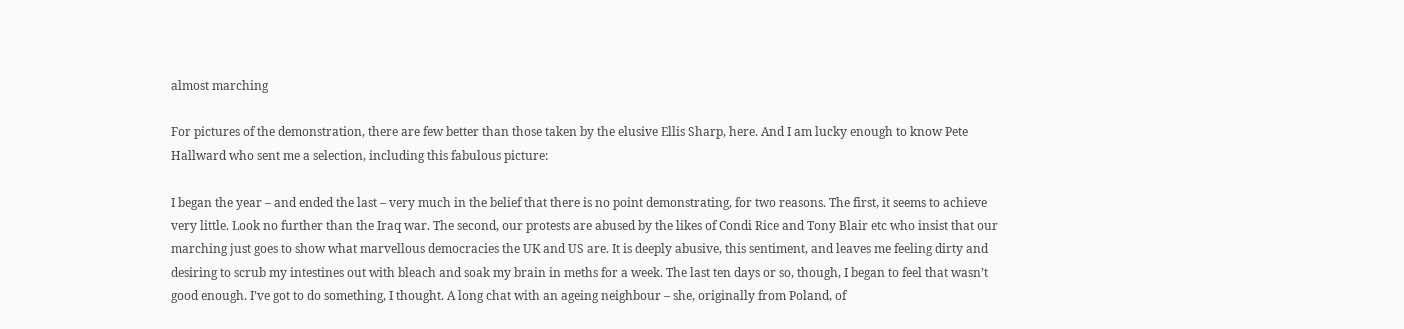almost marching

For pictures of the demonstration, there are few better than those taken by the elusive Ellis Sharp, here. And I am lucky enough to know Pete Hallward who sent me a selection, including this fabulous picture:

I began the year – and ended the last – very much in the belief that there is no point demonstrating, for two reasons. The first, it seems to achieve very little. Look no further than the Iraq war. The second, our protests are abused by the likes of Condi Rice and Tony Blair etc who insist that our marching just goes to show what marvellous democracies the UK and US are. It is deeply abusive, this sentiment, and leaves me feeling dirty and desiring to scrub my intestines out with bleach and soak my brain in meths for a week. The last ten days or so, though, I began to feel that wasn’t good enough. I’ve got to do something, I thought. A long chat with an ageing neighbour – she, originally from Poland, of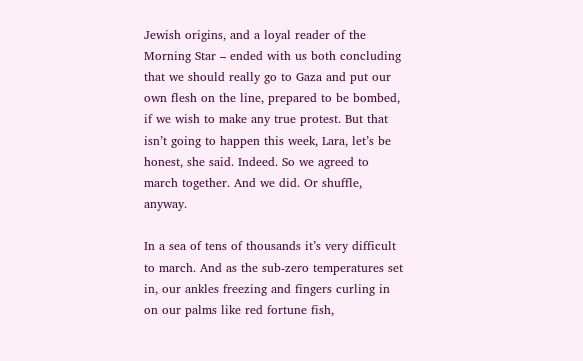Jewish origins, and a loyal reader of the Morning Star – ended with us both concluding that we should really go to Gaza and put our own flesh on the line, prepared to be bombed, if we wish to make any true protest. But that isn’t going to happen this week, Lara, let’s be honest, she said. Indeed. So we agreed to march together. And we did. Or shuffle, anyway.

In a sea of tens of thousands it’s very difficult to march. And as the sub-zero temperatures set in, our ankles freezing and fingers curling in on our palms like red fortune fish,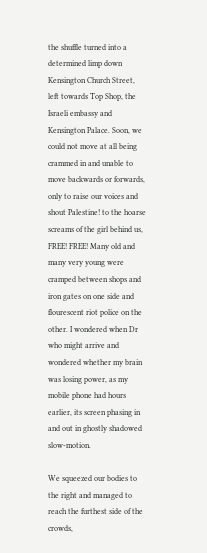the shuffle turned into a determined limp down Kensington Church Street, left towards Top Shop, the Israeli embassy and Kensington Palace. Soon, we could not move at all being crammed in and unable to move backwards or forwards, only to raise our voices and shout Palestine! to the hoarse screams of the girl behind us, FREE! FREE! Many old and many very young were cramped between shops and iron gates on one side and flourescent riot police on the other. I wondered when Dr who might arrive and wondered whether my brain was losing power, as my mobile phone had hours earlier, its screen phasing in and out in ghostly shadowed slow-motion.

We squeezed our bodies to the right and managed to reach the furthest side of the crowds,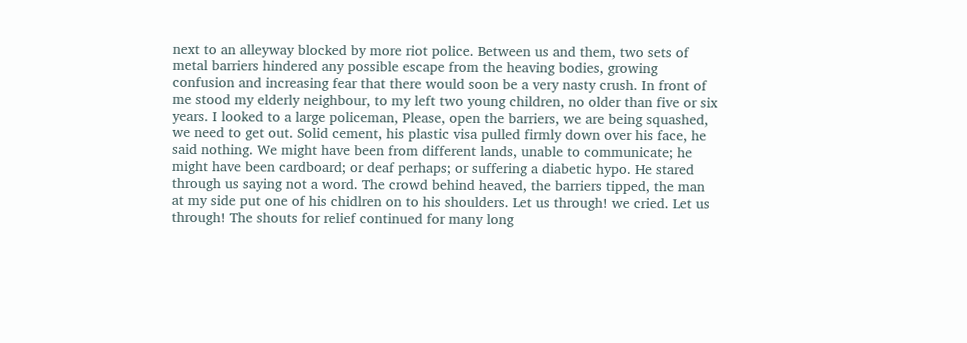next to an alleyway blocked by more riot police. Between us and them, two sets of metal barriers hindered any possible escape from the heaving bodies, growing confusion and increasing fear that there would soon be a very nasty crush. In front of me stood my elderly neighbour, to my left two young children, no older than five or six years. I looked to a large policeman, Please, open the barriers, we are being squashed, we need to get out. Solid cement, his plastic visa pulled firmly down over his face, he said nothing. We might have been from different lands, unable to communicate; he might have been cardboard; or deaf perhaps; or suffering a diabetic hypo. He stared through us saying not a word. The crowd behind heaved, the barriers tipped, the man at my side put one of his chidlren on to his shoulders. Let us through! we cried. Let us through! The shouts for relief continued for many long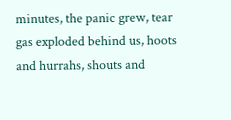minutes, the panic grew, tear gas exploded behind us, hoots and hurrahs, shouts and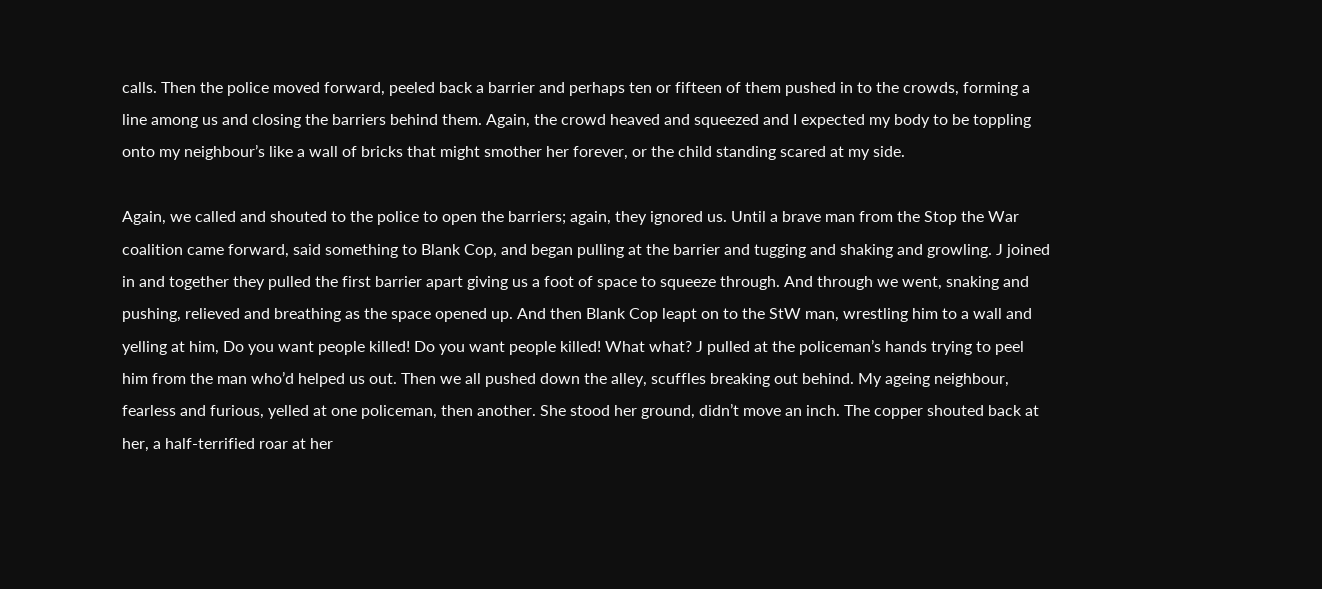calls. Then the police moved forward, peeled back a barrier and perhaps ten or fifteen of them pushed in to the crowds, forming a line among us and closing the barriers behind them. Again, the crowd heaved and squeezed and I expected my body to be toppling onto my neighbour’s like a wall of bricks that might smother her forever, or the child standing scared at my side.

Again, we called and shouted to the police to open the barriers; again, they ignored us. Until a brave man from the Stop the War coalition came forward, said something to Blank Cop, and began pulling at the barrier and tugging and shaking and growling. J joined in and together they pulled the first barrier apart giving us a foot of space to squeeze through. And through we went, snaking and pushing, relieved and breathing as the space opened up. And then Blank Cop leapt on to the StW man, wrestling him to a wall and yelling at him, Do you want people killed! Do you want people killed! What what? J pulled at the policeman’s hands trying to peel him from the man who’d helped us out. Then we all pushed down the alley, scuffles breaking out behind. My ageing neighbour, fearless and furious, yelled at one policeman, then another. She stood her ground, didn’t move an inch. The copper shouted back at her, a half-terrified roar at her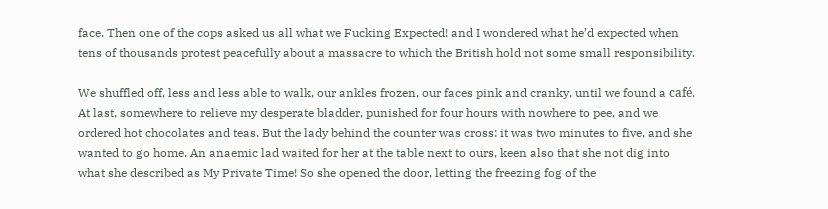face. Then one of the cops asked us all what we Fucking Expected! and I wondered what he’d expected when tens of thousands protest peacefully about a massacre to which the British hold not some small responsibility.

We shuffled off, less and less able to walk, our ankles frozen, our faces pink and cranky, until we found a café. At last, somewhere to relieve my desperate bladder, punished for four hours with nowhere to pee, and we ordered hot chocolates and teas. But the lady behind the counter was cross: it was two minutes to five, and she wanted to go home. An anaemic lad waited for her at the table next to ours, keen also that she not dig into what she described as My Private Time! So she opened the door, letting the freezing fog of the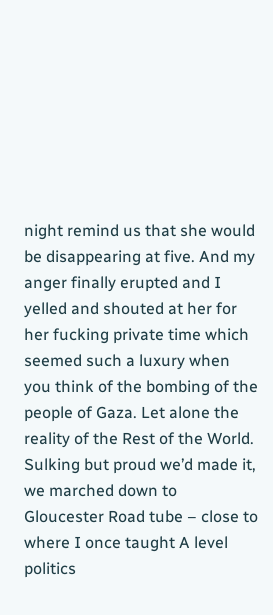night remind us that she would be disappearing at five. And my anger finally erupted and I yelled and shouted at her for her fucking private time which seemed such a luxury when you think of the bombing of the people of Gaza. Let alone the reality of the Rest of the World. Sulking but proud we’d made it, we marched down to Gloucester Road tube – close to where I once taught A level politics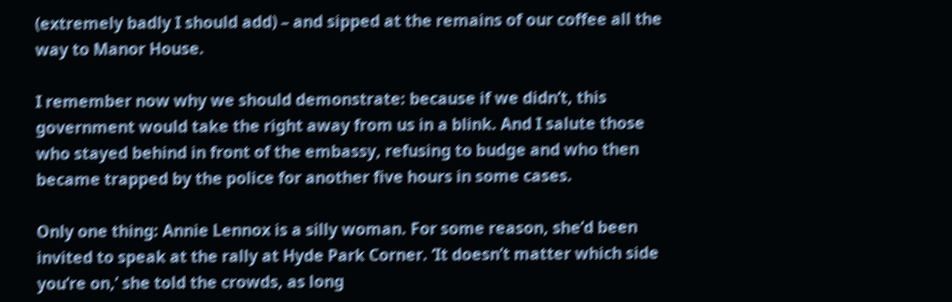(extremely badly I should add) – and sipped at the remains of our coffee all the way to Manor House.

I remember now why we should demonstrate: because if we didn’t, this government would take the right away from us in a blink. And I salute those who stayed behind in front of the embassy, refusing to budge and who then became trapped by the police for another five hours in some cases.

Only one thing: Annie Lennox is a silly woman. For some reason, she’d been invited to speak at the rally at Hyde Park Corner. ‘It doesn’t matter which side you’re on,’ she told the crowds, as long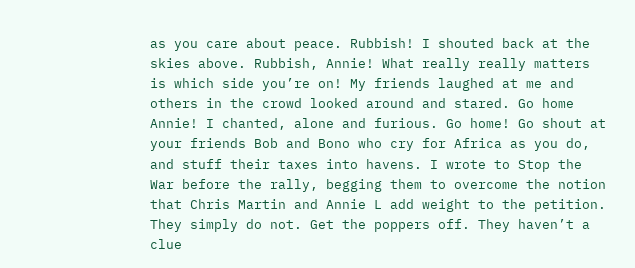as you care about peace. Rubbish! I shouted back at the skies above. Rubbish, Annie! What really really matters is which side you’re on! My friends laughed at me and others in the crowd looked around and stared. Go home Annie! I chanted, alone and furious. Go home! Go shout at your friends Bob and Bono who cry for Africa as you do, and stuff their taxes into havens. I wrote to Stop the War before the rally, begging them to overcome the notion that Chris Martin and Annie L add weight to the petition. They simply do not. Get the poppers off. They haven’t a clue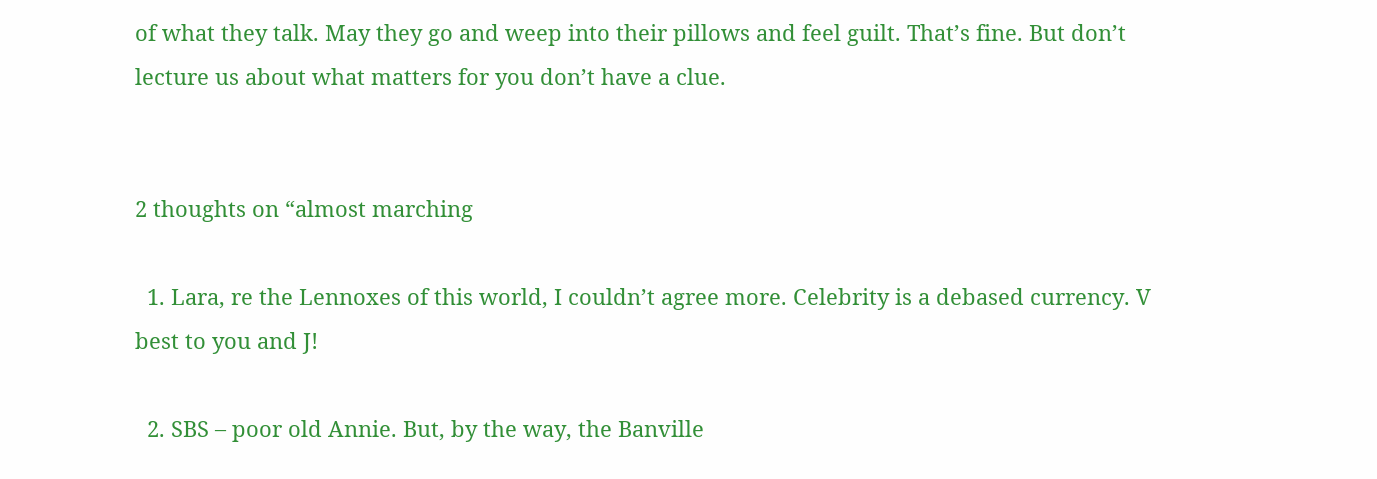of what they talk. May they go and weep into their pillows and feel guilt. That’s fine. But don’t lecture us about what matters for you don’t have a clue.


2 thoughts on “almost marching

  1. Lara, re the Lennoxes of this world, I couldn’t agree more. Celebrity is a debased currency. V best to you and J!

  2. SBS – poor old Annie. But, by the way, the Banville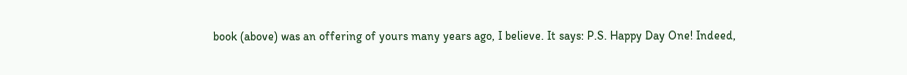book (above) was an offering of yours many years ago, I believe. It says: P.S. Happy Day One! Indeed,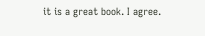it is a great book. I agree.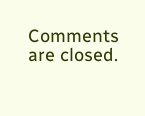Comments are closed.